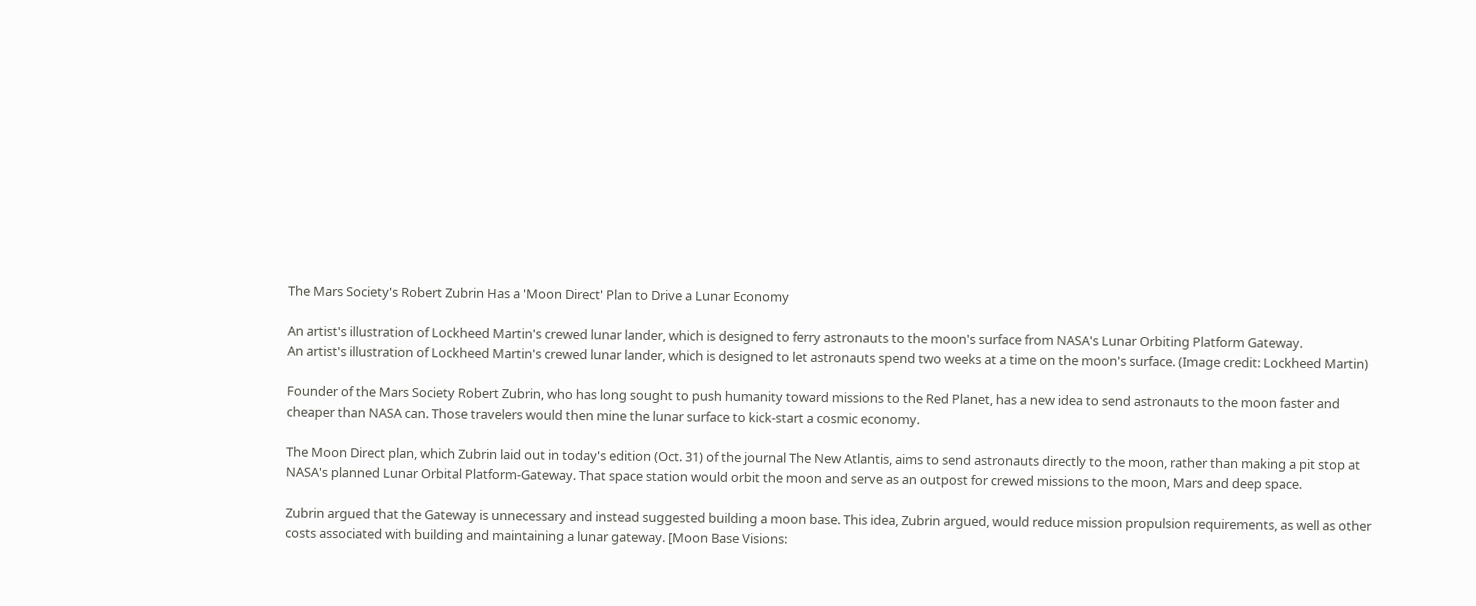The Mars Society's Robert Zubrin Has a 'Moon Direct' Plan to Drive a Lunar Economy

An artist's illustration of Lockheed Martin's crewed lunar lander, which is designed to ferry astronauts to the moon's surface from NASA's Lunar Orbiting Platform Gateway.
An artist's illustration of Lockheed Martin's crewed lunar lander, which is designed to let astronauts spend two weeks at a time on the moon's surface. (Image credit: Lockheed Martin)

Founder of the Mars Society Robert Zubrin, who has long sought to push humanity toward missions to the Red Planet, has a new idea to send astronauts to the moon faster and cheaper than NASA can. Those travelers would then mine the lunar surface to kick-start a cosmic economy.

The Moon Direct plan, which Zubrin laid out in today's edition (Oct. 31) of the journal The New Atlantis, aims to send astronauts directly to the moon, rather than making a pit stop at NASA's planned Lunar Orbital Platform-Gateway. That space station would orbit the moon and serve as an outpost for crewed missions to the moon, Mars and deep space.

Zubrin argued that the Gateway is unnecessary and instead suggested building a moon base. This idea, Zubrin argued, would reduce mission propulsion requirements, as well as other costs associated with building and maintaining a lunar gateway. [Moon Base Visions: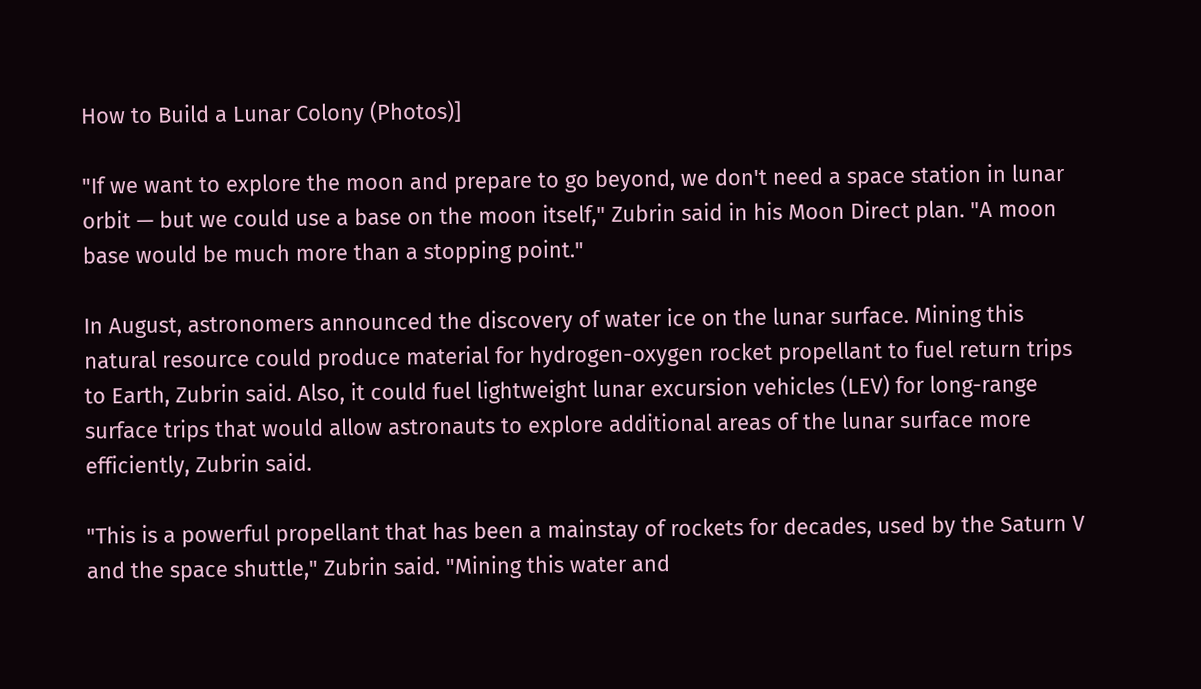How to Build a Lunar Colony (Photos)]

"If we want to explore the moon and prepare to go beyond, we don't need a space station in lunar orbit — but we could use a base on the moon itself," Zubrin said in his Moon Direct plan. "A moon base would be much more than a stopping point."

In August, astronomers announced the discovery of water ice on the lunar surface. Mining this natural resource could produce material for hydrogen-oxygen rocket propellant to fuel return trips to Earth, Zubrin said. Also, it could fuel lightweight lunar excursion vehicles (LEV) for long-range surface trips that would allow astronauts to explore additional areas of the lunar surface more efficiently, Zubrin said.

"This is a powerful propellant that has been a mainstay of rockets for decades, used by the Saturn V and the space shuttle," Zubrin said. "Mining this water and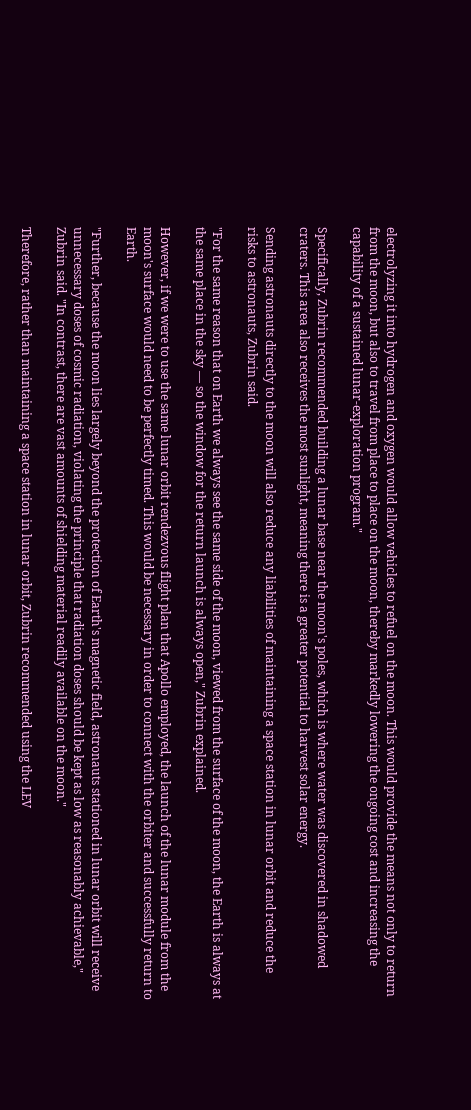electrolyzing it into hydrogen and oxygen would allow vehicles to refuel on the moon. This would provide the means not only to return from the moon, but also to travel from place to place on the moon, thereby markedly lowering the ongoing cost and increasing the capability of a sustained lunar-exploration program."

Specifically, Zubrin recommended building a lunar base near the moon's poles, which is where water was discovered in shadowed craters. This area also receives the most sunlight, meaning there is a greater potential to harvest solar energy.

Sending astronauts directly to the moon will also reduce any liabilities of maintaining a space station in lunar orbit and reduce the risks to astronauts, Zubrin said.

"For the same reason that on Earth we always see the same side of the moon, viewed from the surface of the moon, the Earth is always at the same place in the sky — so the window for the return launch is always open," Zubrin explained.

However, if we were to use the same lunar orbit rendezvous flight plan that Apollo employed, the launch of the lunar module from the moon's surface would need to be perfectly timed. This would be necessary in order to connect with the orbiter and successfully return to Earth.

"Further, because the moon lies largely beyond the protection of Earth's magnetic field, astronauts stationed in lunar orbit will receive unnecessary doses of cosmic radiation, violating the principle that radiation doses should be kept as low as reasonably achievable," Zubrin said. "In contrast, there are vast amounts of shielding material readily available on the moon."

Therefore, rather than maintaining a space station in lunar orbit, Zubrin recommended using the LEV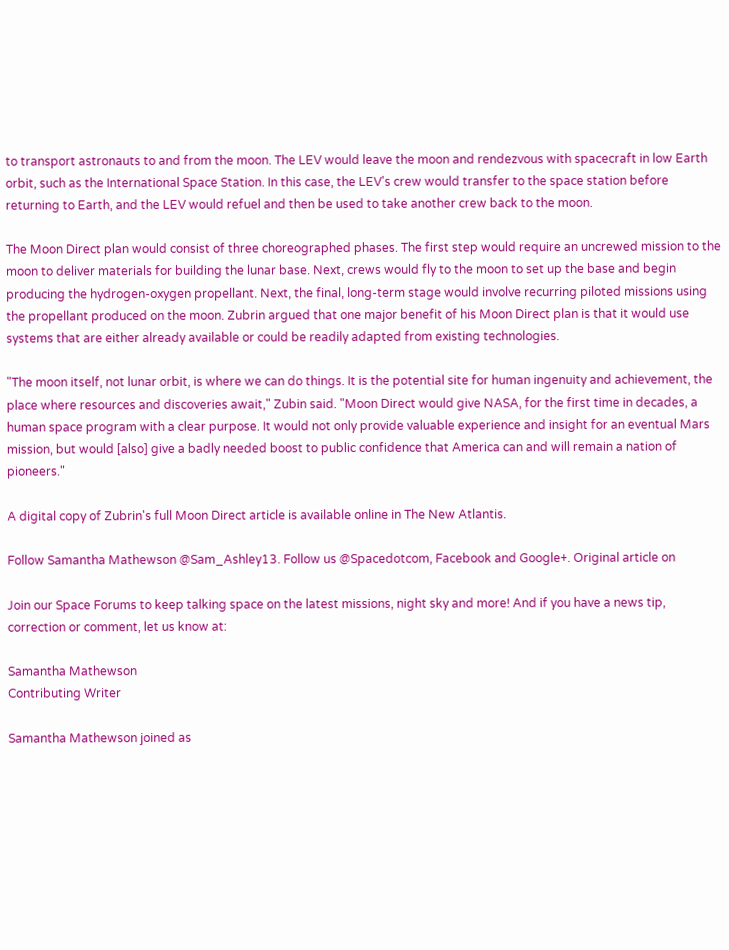to transport astronauts to and from the moon. The LEV would leave the moon and rendezvous with spacecraft in low Earth orbit, such as the International Space Station. In this case, the LEV's crew would transfer to the space station before returning to Earth, and the LEV would refuel and then be used to take another crew back to the moon.

The Moon Direct plan would consist of three choreographed phases. The first step would require an uncrewed mission to the moon to deliver materials for building the lunar base. Next, crews would fly to the moon to set up the base and begin producing the hydrogen-oxygen propellant. Next, the final, long-term stage would involve recurring piloted missions using the propellant produced on the moon. Zubrin argued that one major benefit of his Moon Direct plan is that it would use systems that are either already available or could be readily adapted from existing technologies.

"The moon itself, not lunar orbit, is where we can do things. It is the potential site for human ingenuity and achievement, the place where resources and discoveries await," Zubin said. "Moon Direct would give NASA, for the first time in decades, a human space program with a clear purpose. It would not only provide valuable experience and insight for an eventual Mars mission, but would [also] give a badly needed boost to public confidence that America can and will remain a nation of pioneers."

A digital copy of Zubrin's full Moon Direct article is available online in The New Atlantis.

Follow Samantha Mathewson @Sam_Ashley13. Follow us @Spacedotcom, Facebook and Google+. Original article on

Join our Space Forums to keep talking space on the latest missions, night sky and more! And if you have a news tip, correction or comment, let us know at:

Samantha Mathewson
Contributing Writer

Samantha Mathewson joined as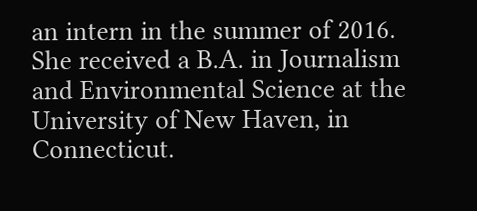an intern in the summer of 2016. She received a B.A. in Journalism and Environmental Science at the University of New Haven, in Connecticut.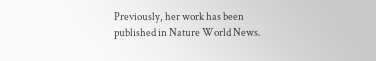Previously, her work has been published in Nature World News.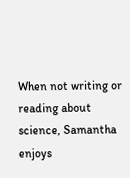When not writing or reading about science, Samantha enjoys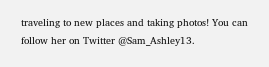traveling to new places and taking photos! You can follow her on Twitter @Sam_Ashley13.